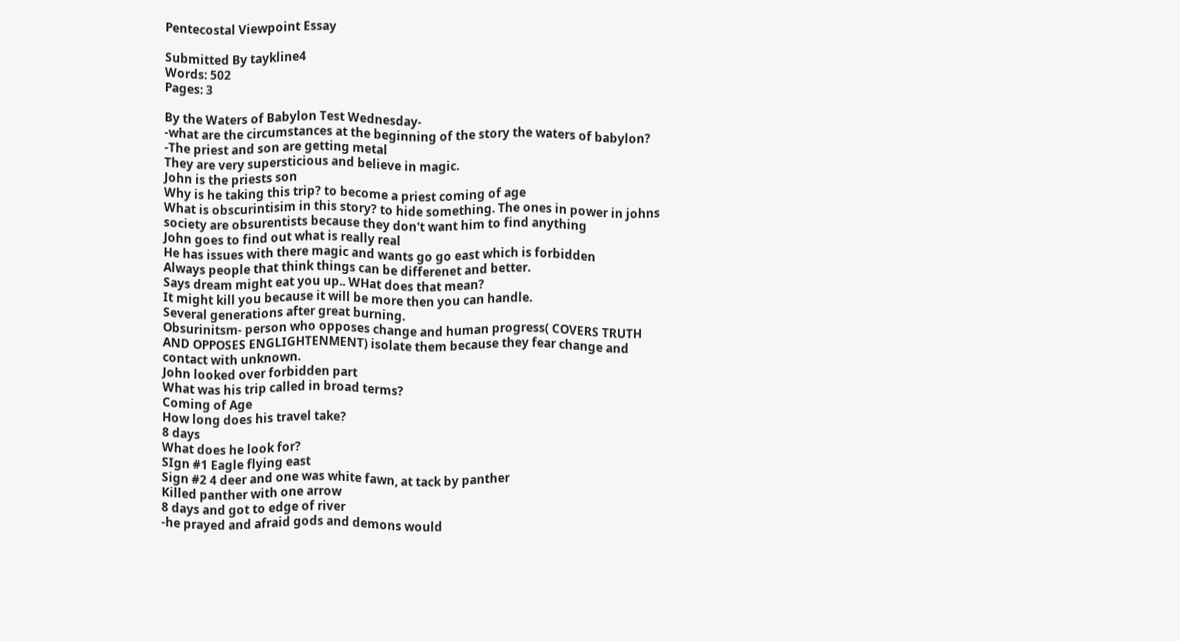Pentecostal Viewpoint Essay

Submitted By taykline4
Words: 502
Pages: 3

By the Waters of Babylon Test Wednesday-
-what are the circumstances at the beginning of the story the waters of babylon?
-The priest and son are getting metal
They are very supersticious and believe in magic.
John is the priests son
Why is he taking this trip? to become a priest coming of age
What is obscurintisim in this story? to hide something. The ones in power in johns society are obsurentists because they don't want him to find anything
John goes to find out what is really real
He has issues with there magic and wants go go east which is forbidden
Always people that think things can be differenet and better.
Says dream might eat you up.. WHat does that mean?
It might kill you because it will be more then you can handle.
Several generations after great burning.
Obsurinitsm- person who opposes change and human progress( COVERS TRUTH AND OPPOSES ENGLIGHTENMENT) isolate them because they fear change and contact with unknown.
John looked over forbidden part
What was his trip called in broad terms?
Coming of Age
How long does his travel take?
8 days
What does he look for?
SIgn #1 Eagle flying east
Sign #2 4 deer and one was white fawn, at tack by panther
Killed panther with one arrow
8 days and got to edge of river
-he prayed and afraid gods and demons would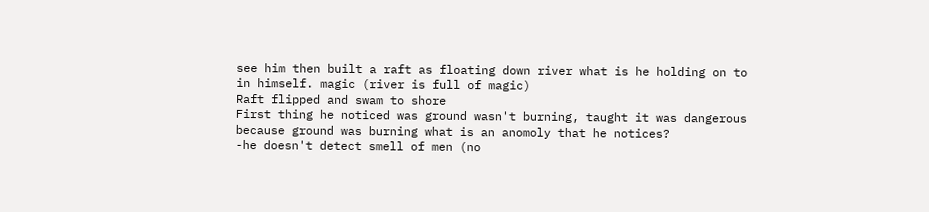see him then built a raft as floating down river what is he holding on to in himself. magic (river is full of magic)
Raft flipped and swam to shore
First thing he noticed was ground wasn't burning, taught it was dangerous because ground was burning what is an anomoly that he notices?
-he doesn't detect smell of men (no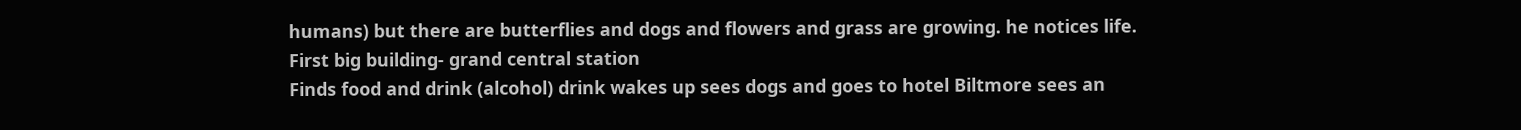humans) but there are butterflies and dogs and flowers and grass are growing. he notices life.
First big building- grand central station
Finds food and drink (alcohol) drink wakes up sees dogs and goes to hotel Biltmore sees an